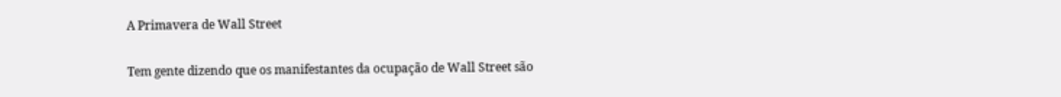A Primavera de Wall Street

Tem gente dizendo que os manifestantes da ocupação de Wall Street são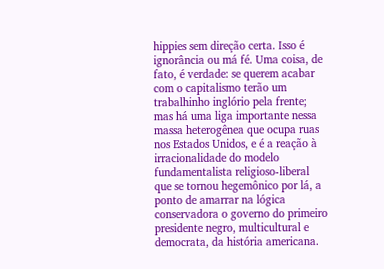hippies sem direção certa. Isso é ignorância ou má fé. Uma coisa, de fato, é verdade: se querem acabar com o capitalismo terão um trabalhinho inglório pela frente; mas há uma liga importante nessa massa heterogênea que ocupa ruas nos Estados Unidos, e é a reação à irracionalidade do modelo fundamentalista religioso-liberal que se tornou hegemônico por lá, a ponto de amarrar na lógica conservadora o governo do primeiro presidente negro, multicultural e democrata, da história americana.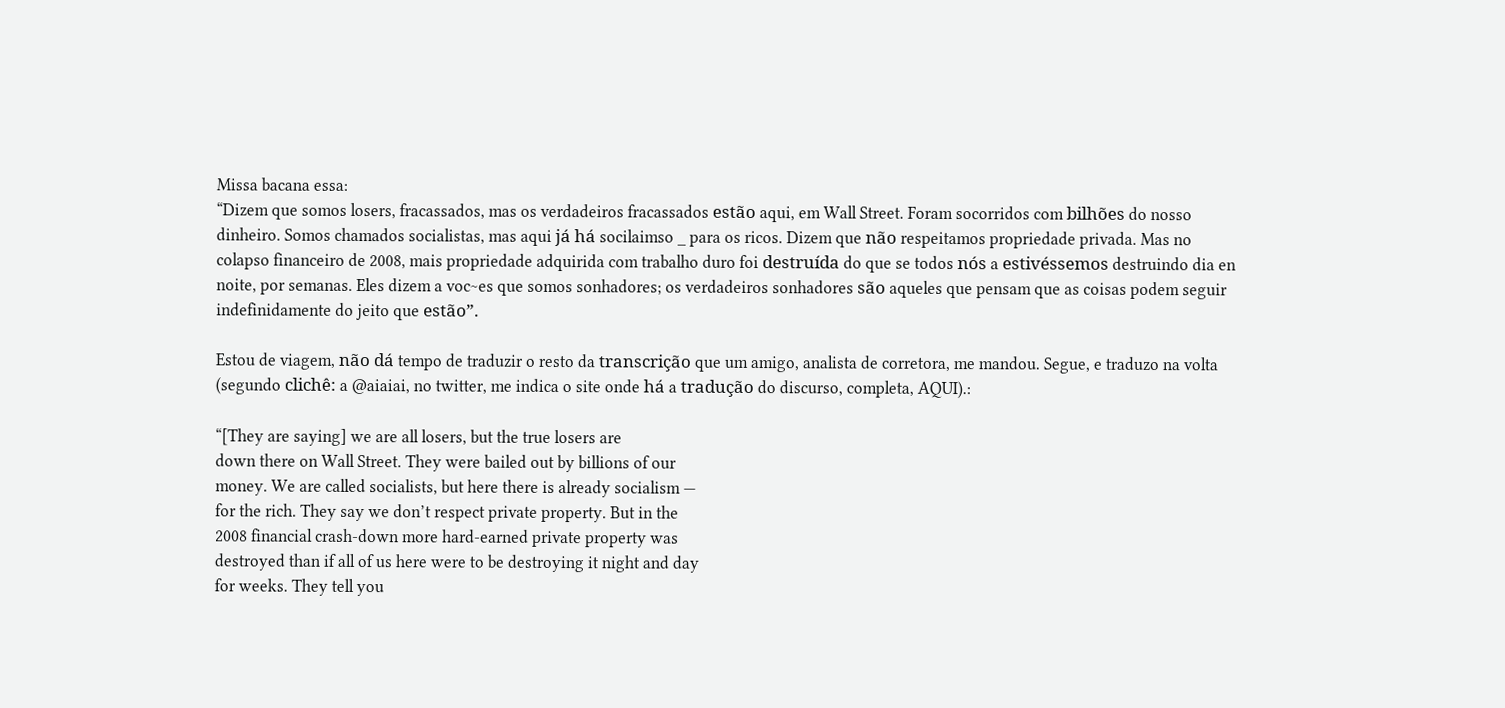Missa bacana essa:
“Dizem que somos losers, fracassados, mas os verdadeiros fracassados estão aqui, em Wall Street. Foram socorridos com bilhões do nosso dinheiro. Somos chamados socialistas, mas aqui já há socilaimso _ para os ricos. Dizem que não respeitamos propriedade privada. Mas no colapso financeiro de 2008, mais propriedade adquirida com trabalho duro foi destruída do que se todos nós a estivéssemos destruindo dia en noite, por semanas. Eles dizem a voc~es que somos sonhadores; os verdadeiros sonhadores são aqueles que pensam que as coisas podem seguir indefinidamente do jeito que estão”.

Estou de viagem, não dá tempo de traduzir o resto da transcrição que um amigo, analista de corretora, me mandou. Segue, e traduzo na volta (segundo clichê: a @aiaiai, no twitter, me indica o site onde há a tradução do discurso, completa, AQUI).:

“[They are saying] we are all losers, but the true losers are
down there on Wall Street. They were bailed out by billions of our
money. We are called socialists, but here there is already socialism —
for the rich. They say we don’t respect private property. But in the
2008 financial crash-down more hard-earned private property was
destroyed than if all of us here were to be destroying it night and day
for weeks. They tell you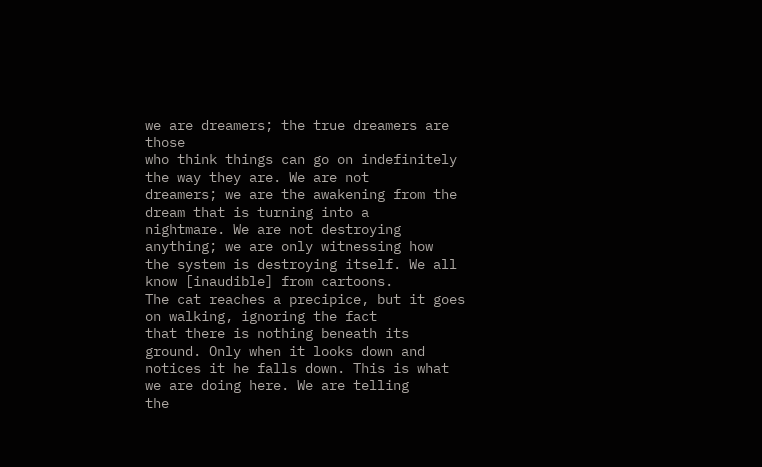we are dreamers; the true dreamers are those
who think things can go on indefinitely the way they are. We are not
dreamers; we are the awakening from the dream that is turning into a
nightmare. We are not destroying anything; we are only witnessing how
the system is destroying itself. We all know [inaudible] from cartoons.
The cat reaches a precipice, but it goes on walking, ignoring the fact
that there is nothing beneath its ground. Only when it looks down and
notices it he falls down. This is what we are doing here. We are telling
the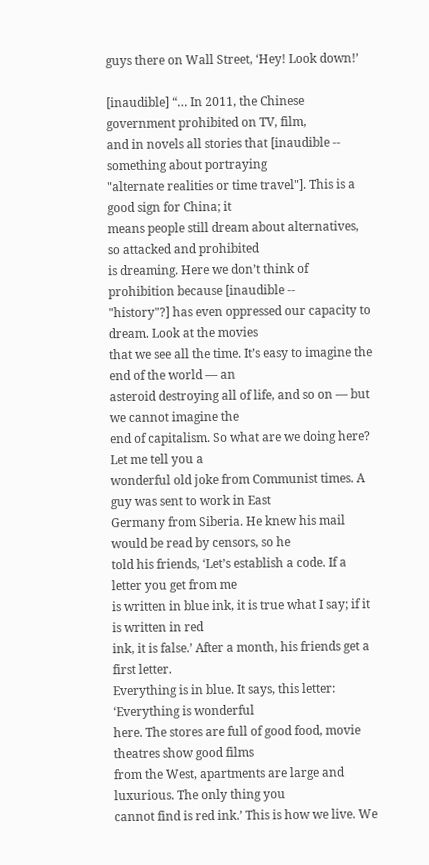guys there on Wall Street, ‘Hey! Look down!’

[inaudible] “… In 2011, the Chinese government prohibited on TV, film,
and in novels all stories that [inaudible -- something about portraying
"alternate realities or time travel"]. This is a good sign for China; it
means people still dream about alternatives, so attacked and prohibited
is dreaming. Here we don’t think of prohibition because [inaudible --
"history"?] has even oppressed our capacity to dream. Look at the movies
that we see all the time. It’s easy to imagine the end of the world — an
asteroid destroying all of life, and so on — but we cannot imagine the
end of capitalism. So what are we doing here? Let me tell you a
wonderful old joke from Communist times. A guy was sent to work in East
Germany from Siberia. He knew his mail would be read by censors, so he
told his friends, ‘Let’s establish a code. If a letter you get from me
is written in blue ink, it is true what I say; if it is written in red
ink, it is false.’ After a month, his friends get a first letter.
Everything is in blue. It says, this letter: ‘Everything is wonderful
here. The stores are full of good food, movie theatres show good films
from the West, apartments are large and luxurious. The only thing you
cannot find is red ink.’ This is how we live. We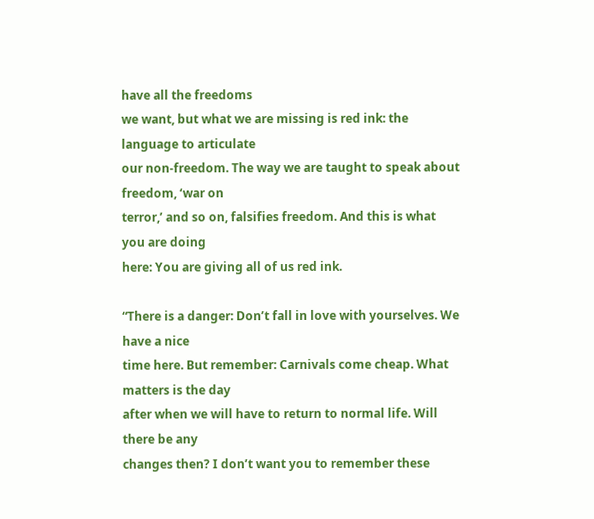have all the freedoms
we want, but what we are missing is red ink: the language to articulate
our non-freedom. The way we are taught to speak about freedom, ‘war on
terror,’ and so on, falsifies freedom. And this is what you are doing
here: You are giving all of us red ink.

“There is a danger: Don’t fall in love with yourselves. We have a nice
time here. But remember: Carnivals come cheap. What matters is the day
after when we will have to return to normal life. Will there be any
changes then? I don’t want you to remember these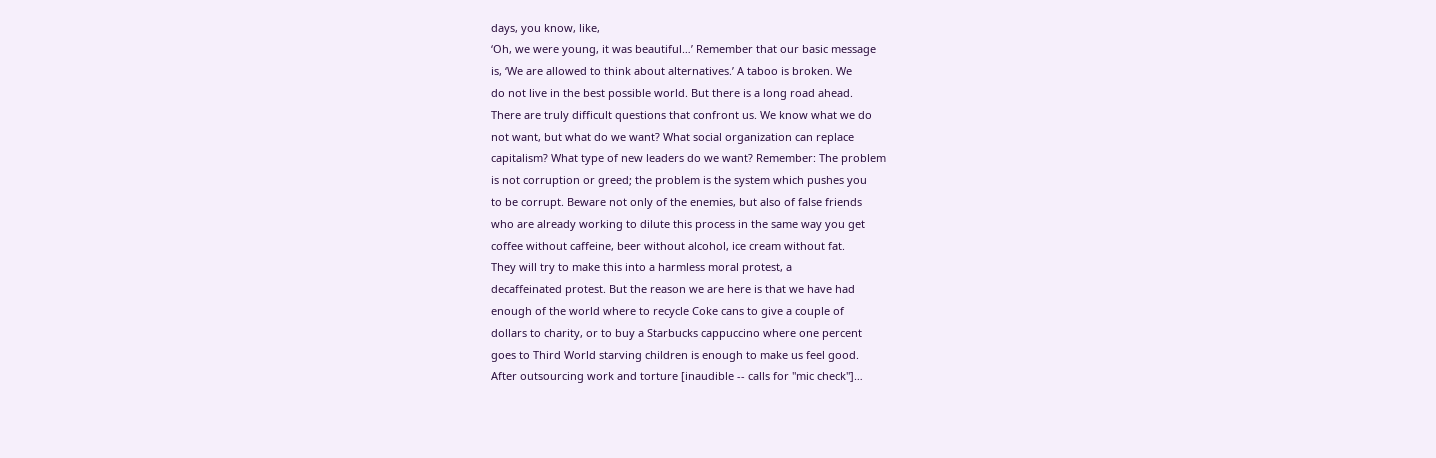days, you know, like,
‘Oh, we were young, it was beautiful…’ Remember that our basic message
is, ‘We are allowed to think about alternatives.’ A taboo is broken. We
do not live in the best possible world. But there is a long road ahead.
There are truly difficult questions that confront us. We know what we do
not want, but what do we want? What social organization can replace
capitalism? What type of new leaders do we want? Remember: The problem
is not corruption or greed; the problem is the system which pushes you
to be corrupt. Beware not only of the enemies, but also of false friends
who are already working to dilute this process in the same way you get
coffee without caffeine, beer without alcohol, ice cream without fat.
They will try to make this into a harmless moral protest, a
decaffeinated protest. But the reason we are here is that we have had
enough of the world where to recycle Coke cans to give a couple of
dollars to charity, or to buy a Starbucks cappuccino where one percent
goes to Third World starving children is enough to make us feel good.
After outsourcing work and torture [inaudible -- calls for "mic check"]…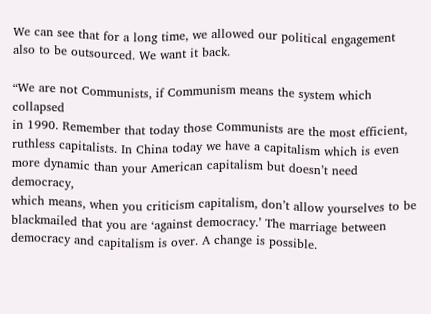We can see that for a long time, we allowed our political engagement
also to be outsourced. We want it back.

“We are not Communists, if Communism means the system which collapsed
in 1990. Remember that today those Communists are the most efficient,
ruthless capitalists. In China today we have a capitalism which is even
more dynamic than your American capitalism but doesn’t need democracy,
which means, when you criticism capitalism, don’t allow yourselves to be
blackmailed that you are ‘against democracy.’ The marriage between
democracy and capitalism is over. A change is possible.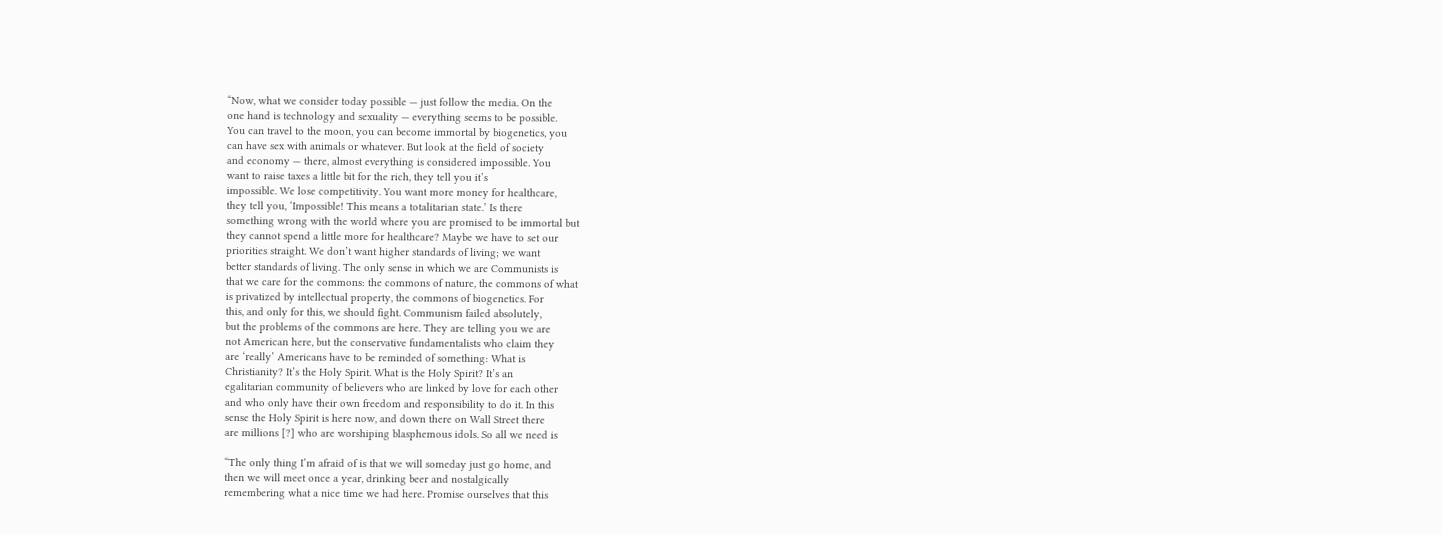“Now, what we consider today possible — just follow the media. On the
one hand is technology and sexuality — everything seems to be possible.
You can travel to the moon, you can become immortal by biogenetics, you
can have sex with animals or whatever. But look at the field of society
and economy — there, almost everything is considered impossible. You
want to raise taxes a little bit for the rich, they tell you it’s
impossible. We lose competitivity. You want more money for healthcare,
they tell you, ‘Impossible! This means a totalitarian state.’ Is there
something wrong with the world where you are promised to be immortal but
they cannot spend a little more for healthcare? Maybe we have to set our
priorities straight. We don’t want higher standards of living; we want
better standards of living. The only sense in which we are Communists is
that we care for the commons: the commons of nature, the commons of what
is privatized by intellectual property, the commons of biogenetics. For
this, and only for this, we should fight. Communism failed absolutely,
but the problems of the commons are here. They are telling you we are
not American here, but the conservative fundamentalists who claim they
are ‘really’ Americans have to be reminded of something: What is
Christianity? It’s the Holy Spirit. What is the Holy Spirit? It’s an
egalitarian community of believers who are linked by love for each other
and who only have their own freedom and responsibility to do it. In this
sense the Holy Spirit is here now, and down there on Wall Street there
are millions [?] who are worshiping blasphemous idols. So all we need is

“The only thing I’m afraid of is that we will someday just go home, and
then we will meet once a year, drinking beer and nostalgically
remembering what a nice time we had here. Promise ourselves that this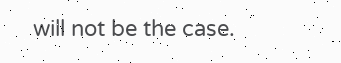will not be the case.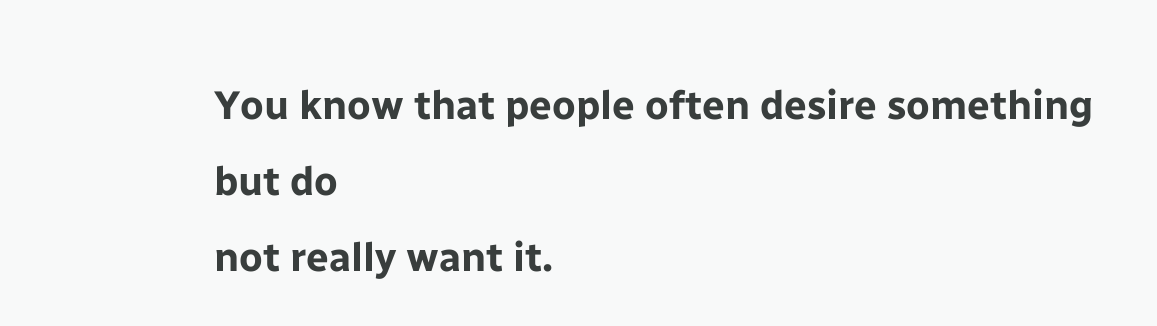You know that people often desire something but do
not really want it.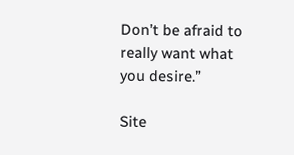Don’t be afraid to really want what you desire.”

Site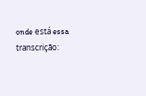onde está essa transcrição: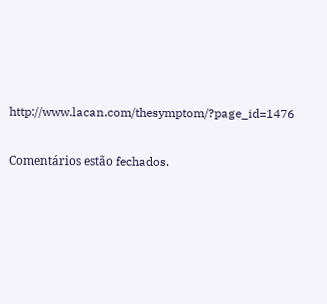http://www.lacan.com/thesymptom/?page_id=1476

Comentários estão fechados.